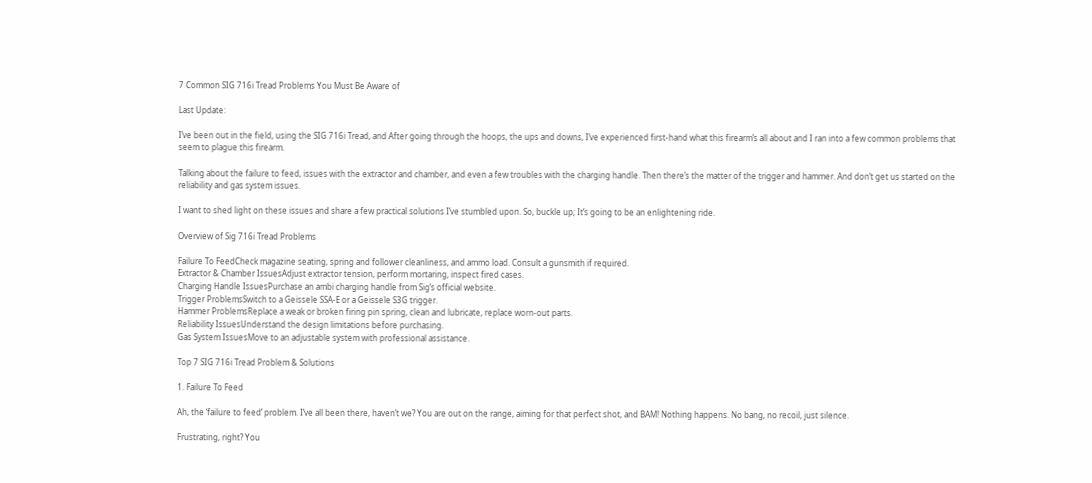7 Common SIG 716i Tread Problems You Must Be Aware of

Last Update:

I’ve been out in the field, using the SIG 716i Tread, and After going through the hoops, the ups and downs, I’ve experienced first-hand what this firearm’s all about and I ran into a few common problems that seem to plague this firearm.

Talking about the failure to feed, issues with the extractor and chamber, and even a few troubles with the charging handle. Then there’s the matter of the trigger and hammer. And don’t get us started on the reliability and gas system issues.

I want to shed light on these issues and share a few practical solutions I’ve stumbled upon. So, buckle up; It’s going to be an enlightening ride.

Overview of Sig 716i Tread Problems

Failure To FeedCheck magazine seating, spring and follower cleanliness, and ammo load. Consult a gunsmith if required.
Extractor & Chamber IssuesAdjust extractor tension, perform mortaring, inspect fired cases.
Charging Handle IssuesPurchase an ambi charging handle from Sig’s official website.
Trigger ProblemsSwitch to a Geissele SSA-E or a Geissele S3G trigger.
Hammer ProblemsReplace a weak or broken firing pin spring, clean and lubricate, replace worn-out parts.
Reliability IssuesUnderstand the design limitations before purchasing.
Gas System IssuesMove to an adjustable system with professional assistance.

Top 7 SIG 716i Tread Problem & Solutions

1. Failure To Feed

Ah, the ‘failure to feed’ problem. I’ve all been there, haven’t we? You are out on the range, aiming for that perfect shot, and BAM! Nothing happens. No bang, no recoil, just silence.

Frustrating, right? You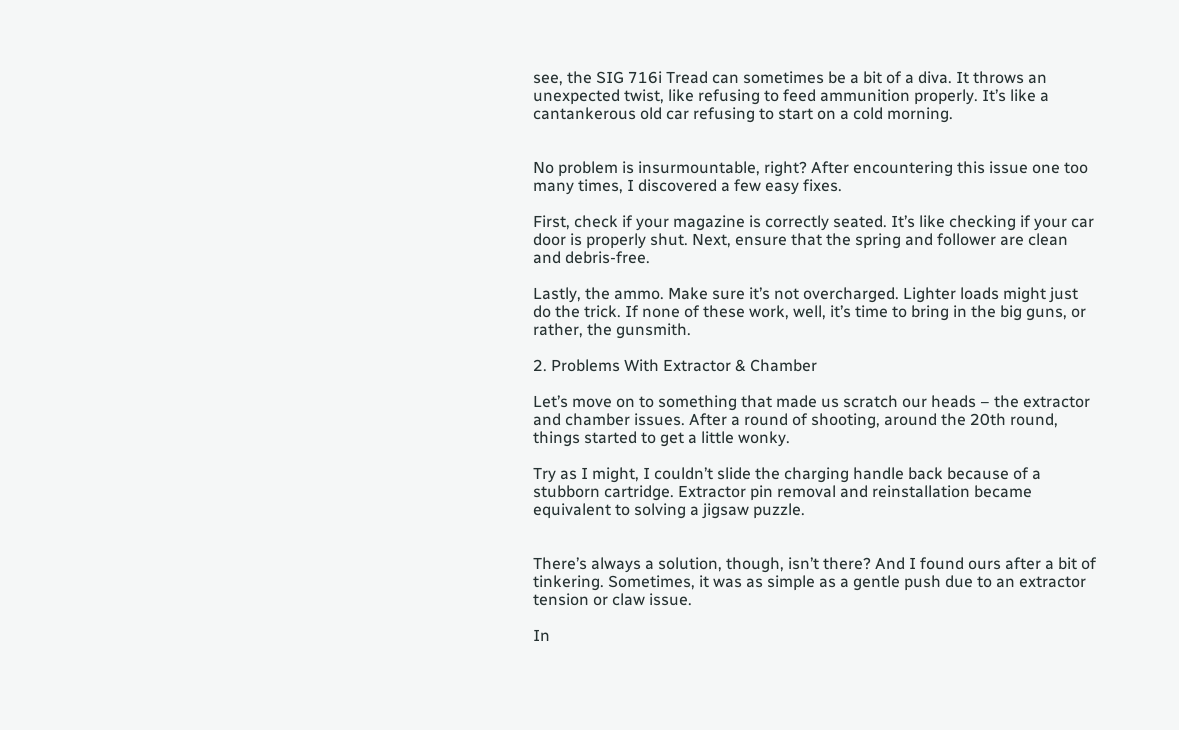see, the SIG 716i Tread can sometimes be a bit of a diva. It throws an unexpected twist, like refusing to feed ammunition properly. It’s like a cantankerous old car refusing to start on a cold morning.


No problem is insurmountable, right? After encountering this issue one too many times, I discovered a few easy fixes.

First, check if your magazine is correctly seated. It’s like checking if your car door is properly shut. Next, ensure that the spring and follower are clean and debris-free.

Lastly, the ammo. Make sure it’s not overcharged. Lighter loads might just do the trick. If none of these work, well, it’s time to bring in the big guns, or rather, the gunsmith.

2. Problems With Extractor & Chamber

Let’s move on to something that made us scratch our heads – the extractor and chamber issues. After a round of shooting, around the 20th round, things started to get a little wonky.

Try as I might, I couldn’t slide the charging handle back because of a stubborn cartridge. Extractor pin removal and reinstallation became equivalent to solving a jigsaw puzzle.


There’s always a solution, though, isn’t there? And I found ours after a bit of tinkering. Sometimes, it was as simple as a gentle push due to an extractor tension or claw issue.

In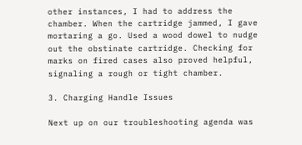other instances, I had to address the chamber. When the cartridge jammed, I gave mortaring a go. Used a wood dowel to nudge out the obstinate cartridge. Checking for marks on fired cases also proved helpful, signaling a rough or tight chamber.

3. Charging Handle Issues

Next up on our troubleshooting agenda was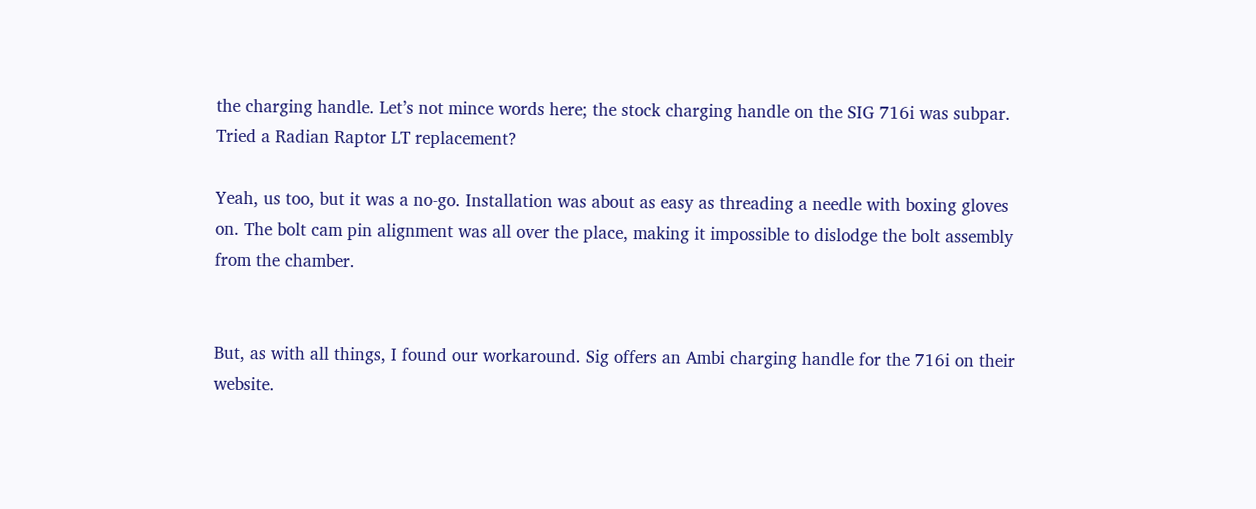the charging handle. Let’s not mince words here; the stock charging handle on the SIG 716i was subpar. Tried a Radian Raptor LT replacement?

Yeah, us too, but it was a no-go. Installation was about as easy as threading a needle with boxing gloves on. The bolt cam pin alignment was all over the place, making it impossible to dislodge the bolt assembly from the chamber.


But, as with all things, I found our workaround. Sig offers an Ambi charging handle for the 716i on their website.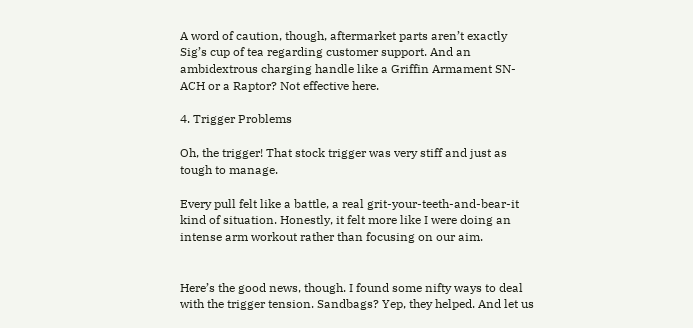A word of caution, though, aftermarket parts aren’t exactly Sig’s cup of tea regarding customer support. And an ambidextrous charging handle like a Griffin Armament SN-ACH or a Raptor? Not effective here.

4. Trigger Problems

Oh, the trigger! That stock trigger was very stiff and just as tough to manage.

Every pull felt like a battle, a real grit-your-teeth-and-bear-it kind of situation. Honestly, it felt more like I were doing an intense arm workout rather than focusing on our aim.


Here’s the good news, though. I found some nifty ways to deal with the trigger tension. Sandbags? Yep, they helped. And let us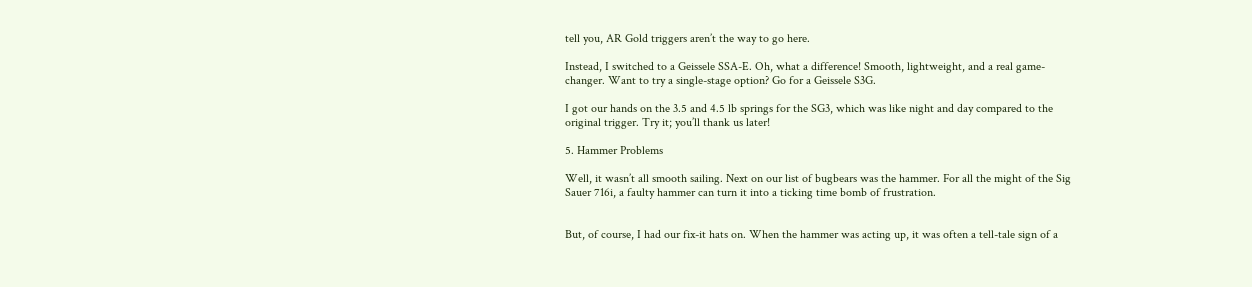tell you, AR Gold triggers aren’t the way to go here.

Instead, I switched to a Geissele SSA-E. Oh, what a difference! Smooth, lightweight, and a real game-changer. Want to try a single-stage option? Go for a Geissele S3G.

I got our hands on the 3.5 and 4.5 lb springs for the SG3, which was like night and day compared to the original trigger. Try it; you’ll thank us later!

5. Hammer Problems

Well, it wasn’t all smooth sailing. Next on our list of bugbears was the hammer. For all the might of the Sig Sauer 716i, a faulty hammer can turn it into a ticking time bomb of frustration.


But, of course, I had our fix-it hats on. When the hammer was acting up, it was often a tell-tale sign of a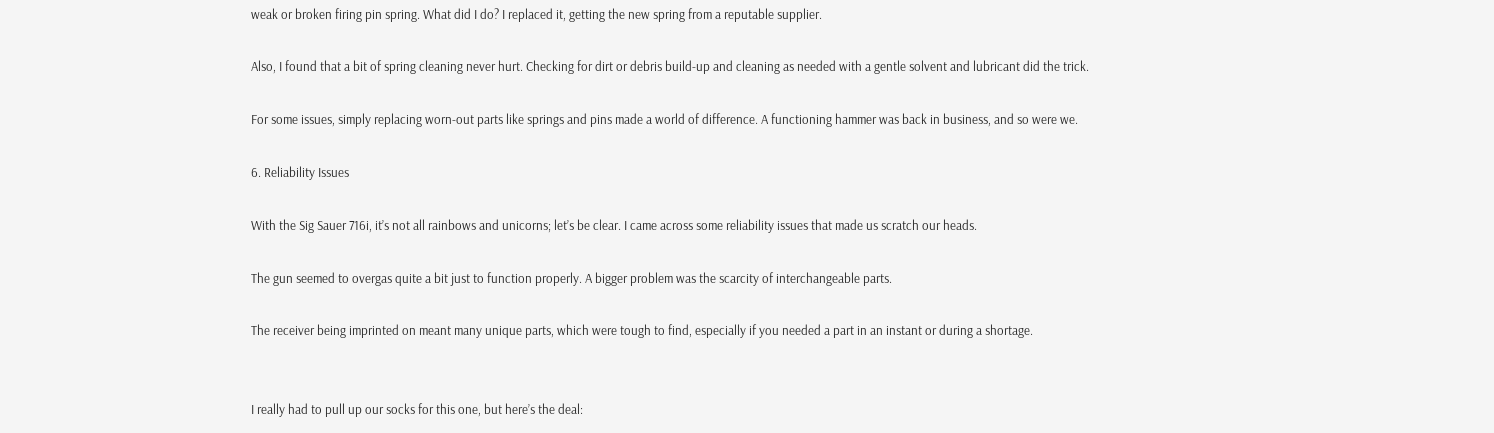weak or broken firing pin spring. What did I do? I replaced it, getting the new spring from a reputable supplier.

Also, I found that a bit of spring cleaning never hurt. Checking for dirt or debris build-up and cleaning as needed with a gentle solvent and lubricant did the trick.

For some issues, simply replacing worn-out parts like springs and pins made a world of difference. A functioning hammer was back in business, and so were we.

6. Reliability Issues

With the Sig Sauer 716i, it’s not all rainbows and unicorns; let’s be clear. I came across some reliability issues that made us scratch our heads.

The gun seemed to overgas quite a bit just to function properly. A bigger problem was the scarcity of interchangeable parts.

The receiver being imprinted on meant many unique parts, which were tough to find, especially if you needed a part in an instant or during a shortage.


I really had to pull up our socks for this one, but here’s the deal: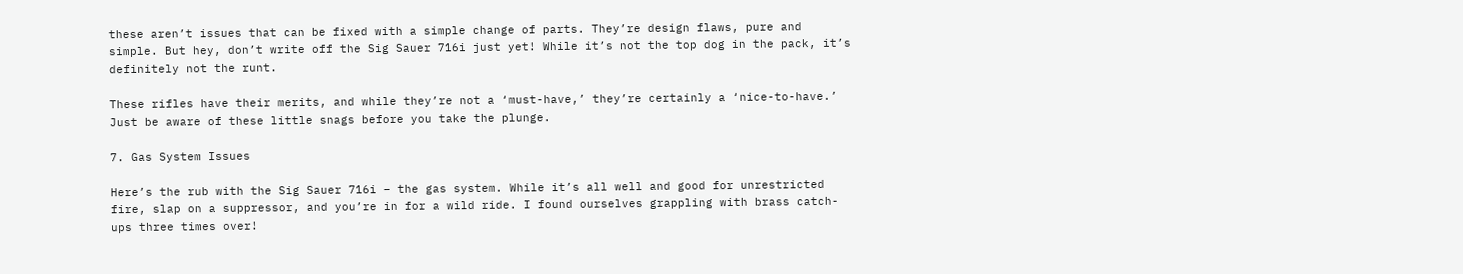these aren’t issues that can be fixed with a simple change of parts. They’re design flaws, pure and simple. But hey, don’t write off the Sig Sauer 716i just yet! While it’s not the top dog in the pack, it’s definitely not the runt.

These rifles have their merits, and while they’re not a ‘must-have,’ they’re certainly a ‘nice-to-have.’ Just be aware of these little snags before you take the plunge.

7. Gas System Issues

Here’s the rub with the Sig Sauer 716i – the gas system. While it’s all well and good for unrestricted fire, slap on a suppressor, and you’re in for a wild ride. I found ourselves grappling with brass catch-ups three times over!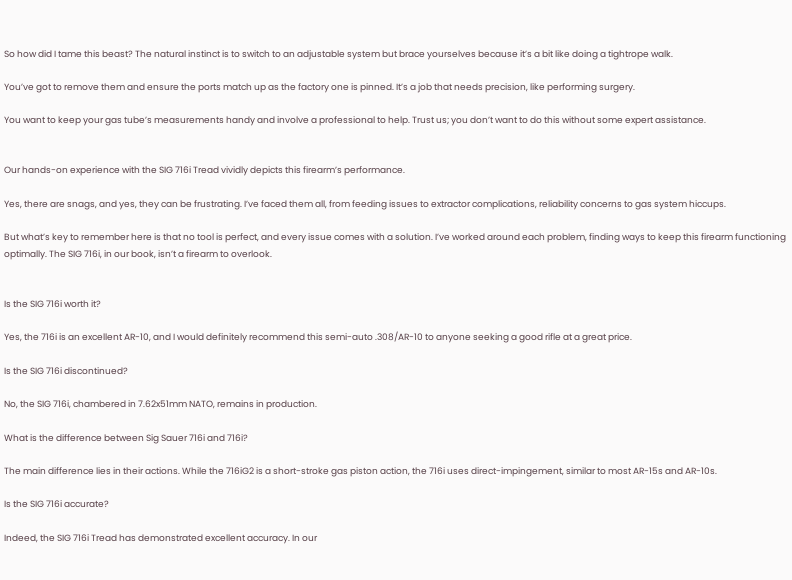So how did I tame this beast? The natural instinct is to switch to an adjustable system but brace yourselves because it’s a bit like doing a tightrope walk.

You’ve got to remove them and ensure the ports match up as the factory one is pinned. It’s a job that needs precision, like performing surgery.

You want to keep your gas tube’s measurements handy and involve a professional to help. Trust us; you don’t want to do this without some expert assistance.


Our hands-on experience with the SIG 716i Tread vividly depicts this firearm’s performance.

Yes, there are snags, and yes, they can be frustrating. I’ve faced them all, from feeding issues to extractor complications, reliability concerns to gas system hiccups.

But what’s key to remember here is that no tool is perfect, and every issue comes with a solution. I’ve worked around each problem, finding ways to keep this firearm functioning optimally. The SIG 716i, in our book, isn’t a firearm to overlook.


Is the SIG 716i worth it?

Yes, the 716i is an excellent AR-10, and I would definitely recommend this semi-auto .308/AR-10 to anyone seeking a good rifle at a great price.

Is the SIG 716i discontinued?

No, the SIG 716i, chambered in 7.62x51mm NATO, remains in production.

What is the difference between Sig Sauer 716i and 716i?

The main difference lies in their actions. While the 716iG2 is a short-stroke gas piston action, the 716i uses direct-impingement, similar to most AR-15s and AR-10s.

Is the SIG 716i accurate?

Indeed, the SIG 716i Tread has demonstrated excellent accuracy. In our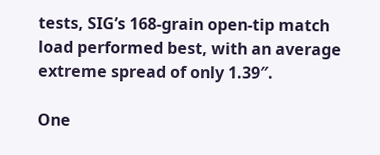tests, SIG’s 168-grain open-tip match load performed best, with an average extreme spread of only 1.39″.

One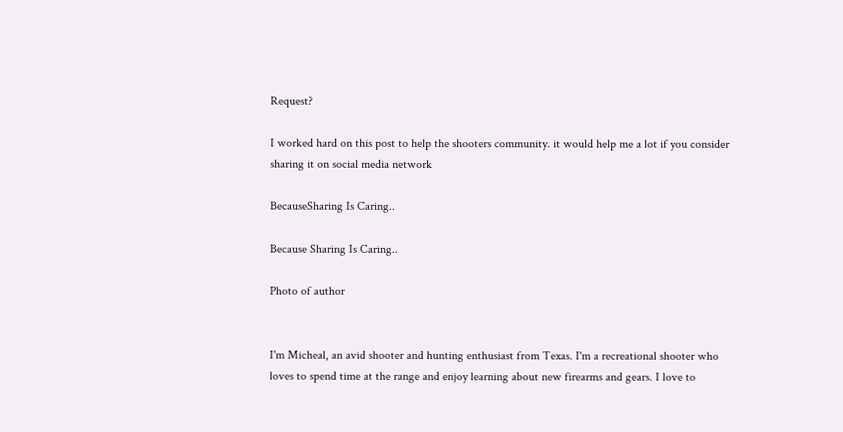Request?

I worked hard on this post to help the shooters community. it would help me a lot if you consider sharing it on social media network

BecauseSharing Is Caring..

Because Sharing Is Caring..

Photo of author


I'm Micheal, an avid shooter and hunting enthusiast from Texas. I'm a recreational shooter who loves to spend time at the range and enjoy learning about new firearms and gears. I love to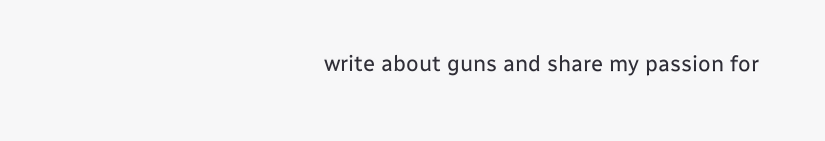write about guns and share my passion for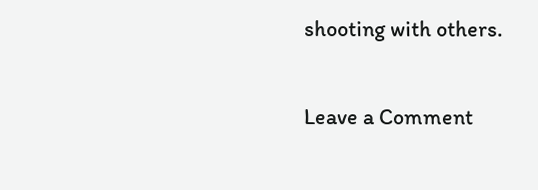shooting with others.

Leave a Comment